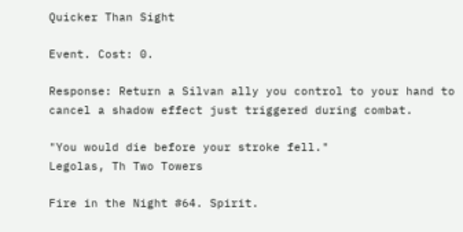Quicker Than Sight

Event. Cost: 0.

Response: Return a Silvan ally you control to your hand to cancel a shadow effect just triggered during combat.

"You would die before your stroke fell."
Legolas, Th Two Towers

Fire in the Night #64. Spirit.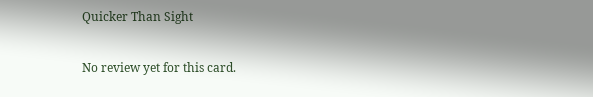Quicker Than Sight

No review yet for this card.